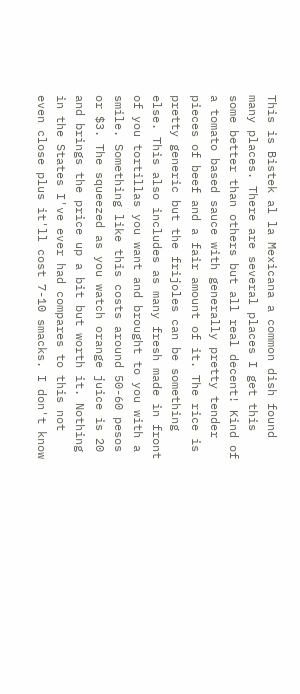This is Bistek al la Mexicana a common dish found many places. There are several places I get this some better than others but all real decent! Kind of a tomato based sauce with generally pretty tender pieces of beef and a fair amount of it. The rice is pretty generic but the frijoles can be something else. This also includes as many fresh made in front of you tortillas you want and brought to you with a smile. Something like this costs around 50-60 pesos or $3. The squeezed as you watch orange juice is 20 and brings the price up a bit but worth it. Nothing in the States I've ever had compares to this not even close plus it'll cost 7-10 smacks. I don't know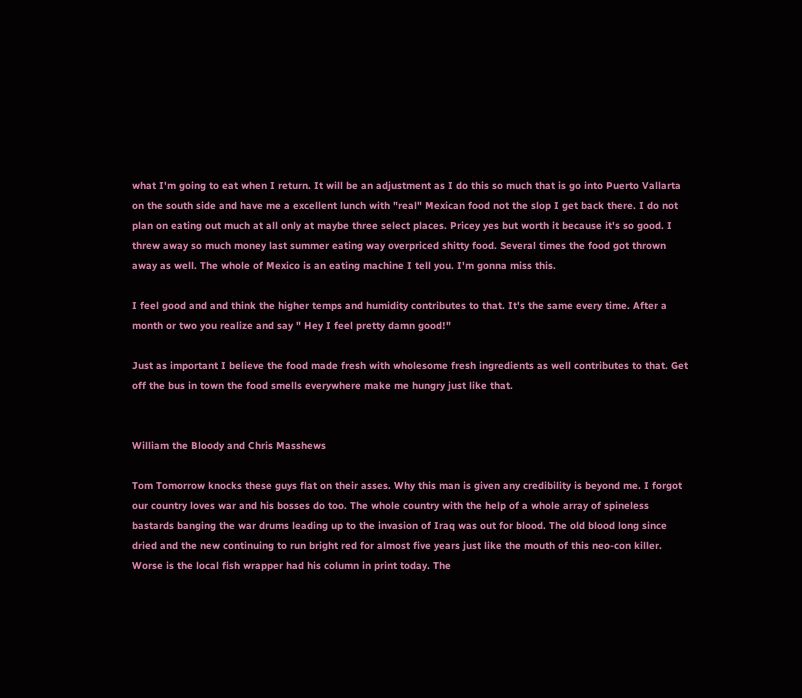what I'm going to eat when I return. It will be an adjustment as I do this so much that is go into Puerto Vallarta on the south side and have me a excellent lunch with "real" Mexican food not the slop I get back there. I do not plan on eating out much at all only at maybe three select places. Pricey yes but worth it because it's so good. I threw away so much money last summer eating way overpriced shitty food. Several times the food got thrown away as well. The whole of Mexico is an eating machine I tell you. I'm gonna miss this.

I feel good and and think the higher temps and humidity contributes to that. It's the same every time. After a month or two you realize and say " Hey I feel pretty damn good!"

Just as important I believe the food made fresh with wholesome fresh ingredients as well contributes to that. Get off the bus in town the food smells everywhere make me hungry just like that.


William the Bloody and Chris Masshews

Tom Tomorrow knocks these guys flat on their asses. Why this man is given any credibility is beyond me. I forgot our country loves war and his bosses do too. The whole country with the help of a whole array of spineless bastards banging the war drums leading up to the invasion of Iraq was out for blood. The old blood long since dried and the new continuing to run bright red for almost five years just like the mouth of this neo-con killer. Worse is the local fish wrapper had his column in print today. The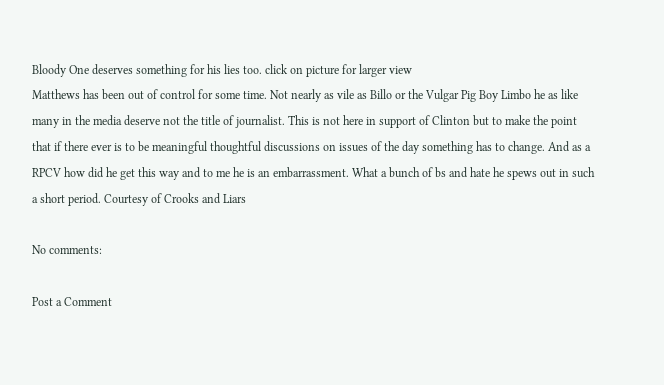Bloody One deserves something for his lies too. click on picture for larger view
Matthews has been out of control for some time. Not nearly as vile as Billo or the Vulgar Pig Boy Limbo he as like many in the media deserve not the title of journalist. This is not here in support of Clinton but to make the point that if there ever is to be meaningful thoughtful discussions on issues of the day something has to change. And as a RPCV how did he get this way and to me he is an embarrassment. What a bunch of bs and hate he spews out in such a short period. Courtesy of Crooks and Liars

No comments:

Post a Comment